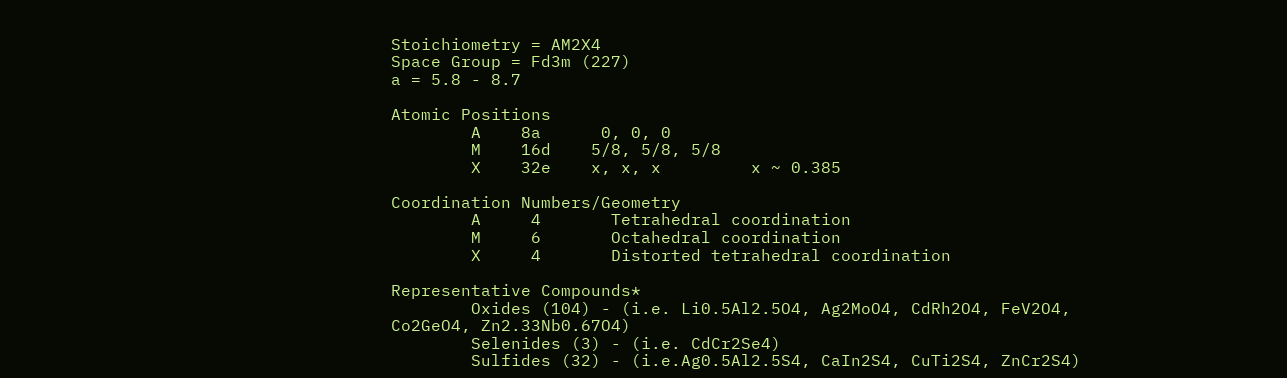Stoichiometry = AM2X4
Space Group = Fd3m (227)
a = 5.8 - 8.7

Atomic Positions
        A    8a      0, 0, 0
        M    16d    5/8, 5/8, 5/8
        X    32e    x, x, x         x ~ 0.385

Coordination Numbers/Geometry
        A     4       Tetrahedral coordination
        M     6       Octahedral coordination
        X     4       Distorted tetrahedral coordination

Representative Compounds*
        Oxides (104) - (i.e. Li0.5Al2.5O4, Ag2MoO4, CdRh2O4, FeV2O4, Co2GeO4, Zn2.33Nb0.67O4)
        Selenides (3) - (i.e. CdCr2Se4)
        Sulfides (32) - (i.e.Ag0.5Al2.5S4, CaIn2S4, CuTi2S4, ZnCr2S4)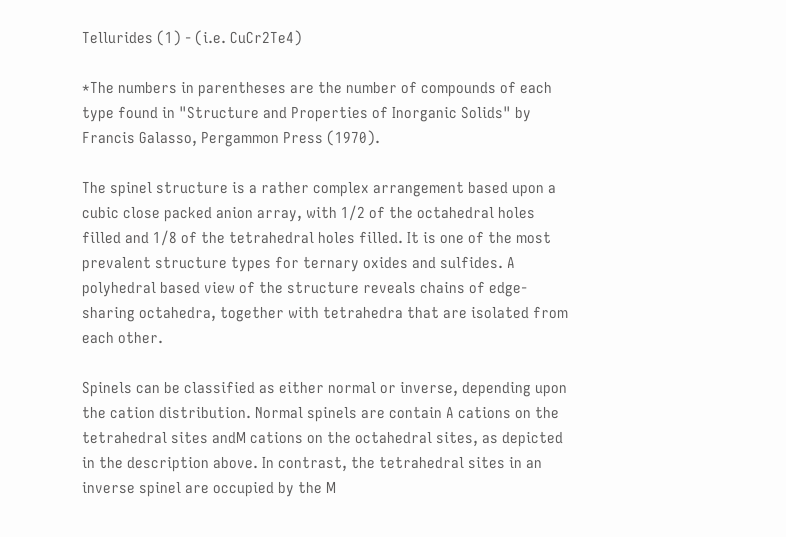Tellurides (1) - (i.e. CuCr2Te4)

*The numbers in parentheses are the number of compounds of each type found in "Structure and Properties of Inorganic Solids" by Francis Galasso, Pergammon Press (1970).

The spinel structure is a rather complex arrangement based upon a cubic close packed anion array, with 1/2 of the octahedral holes filled and 1/8 of the tetrahedral holes filled. It is one of the most prevalent structure types for ternary oxides and sulfides. A polyhedral based view of the structure reveals chains of edge-sharing octahedra, together with tetrahedra that are isolated from each other.

Spinels can be classified as either normal or inverse, depending upon the cation distribution. Normal spinels are contain A cations on the tetrahedral sites andM cations on the octahedral sites, as depicted in the description above. In contrast, the tetrahedral sites in an inverse spinel are occupied by the M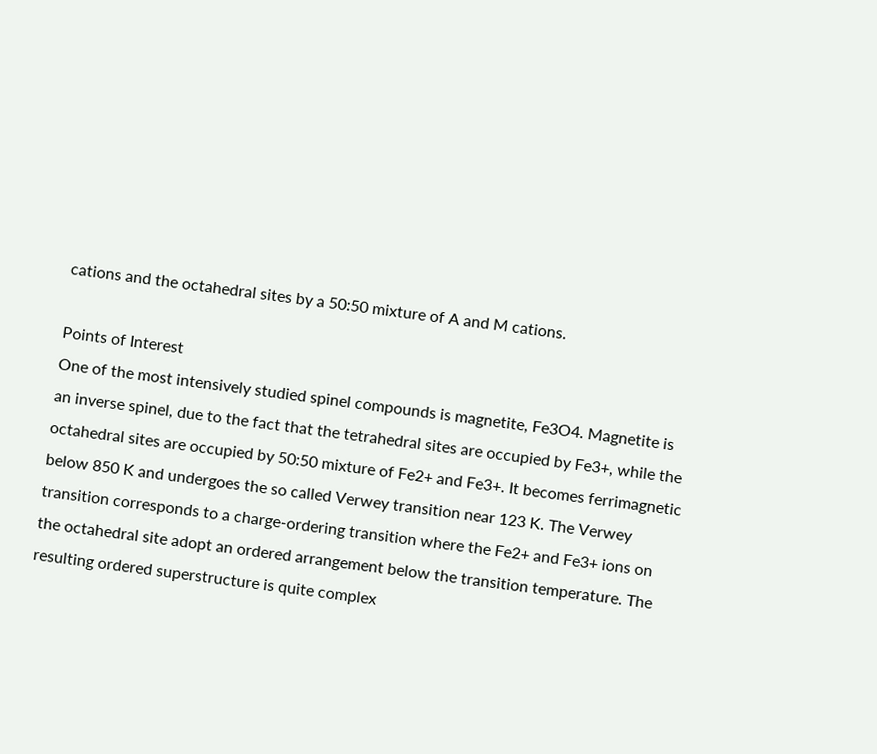cations and the octahedral sites by a 50:50 mixture of A and M cations.

Points of Interest
One of the most intensively studied spinel compounds is magnetite, Fe3O4. Magnetite is an inverse spinel, due to the fact that the tetrahedral sites are occupied by Fe3+, while the octahedral sites are occupied by 50:50 mixture of Fe2+ and Fe3+. It becomes ferrimagnetic below 850 K and undergoes the so called Verwey transition near 123 K. The Verwey transition corresponds to a charge-ordering transition where the Fe2+ and Fe3+ ions on the octahedral site adopt an ordered arrangement below the transition temperature. The resulting ordered superstructure is quite complex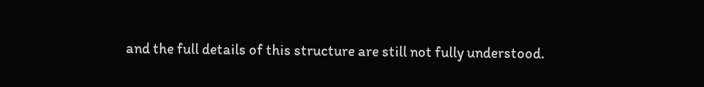and the full details of this structure are still not fully understood.